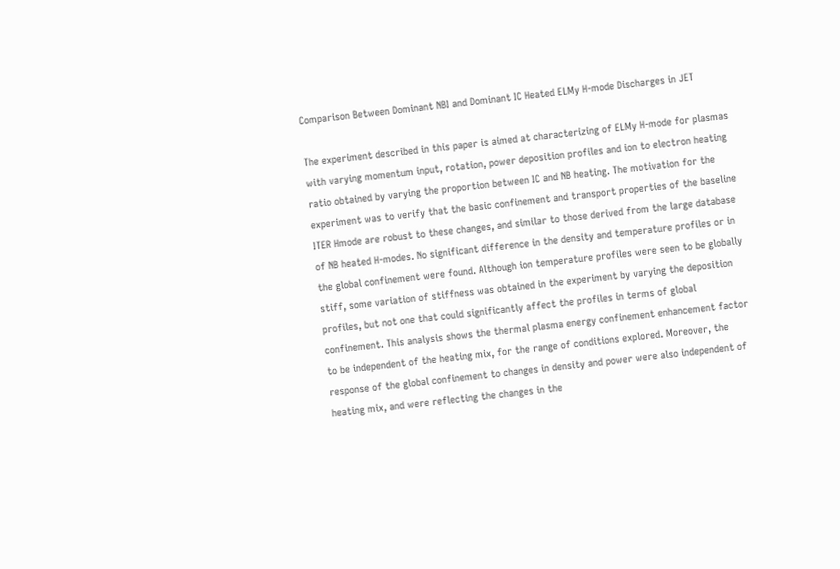Comparison Between Dominant NBI and Dominant IC Heated ELMy H-mode Discharges in JET

The experiment described in this paper is aimed at characterizing of ELMy H-mode for plasmas with varying momentum input, rotation, power deposition profiles and ion to electron heating ratio obtained by varying the proportion between IC and NB heating. The motivation for the experiment was to verify that the basic confinement and transport properties of the baseline ITER Hmode are robust to these changes, and similar to those derived from the large database of NB heated H-modes. No significant difference in the density and temperature profiles or in the global confinement were found. Although ion temperature profiles were seen to be globally stiff, some variation of stiffness was obtained in the experiment by varying the deposition profiles, but not one that could significantly affect the profiles in terms of global confinement. This analysis shows the thermal plasma energy confinement enhancement factor to be independent of the heating mix, for the range of conditions explored. Moreover, the response of the global confinement to changes in density and power were also independent of heating mix, and were reflecting the changes in the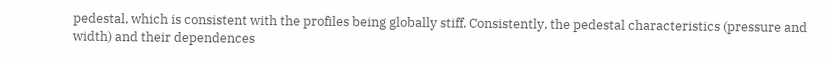pedestal, which is consistent with the profiles being globally stiff. Consistently, the pedestal characteristics (pressure and width) and their dependences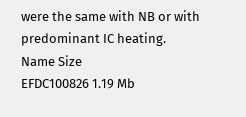were the same with NB or with predominant IC heating.
Name Size
EFDC100826 1.19 Mb